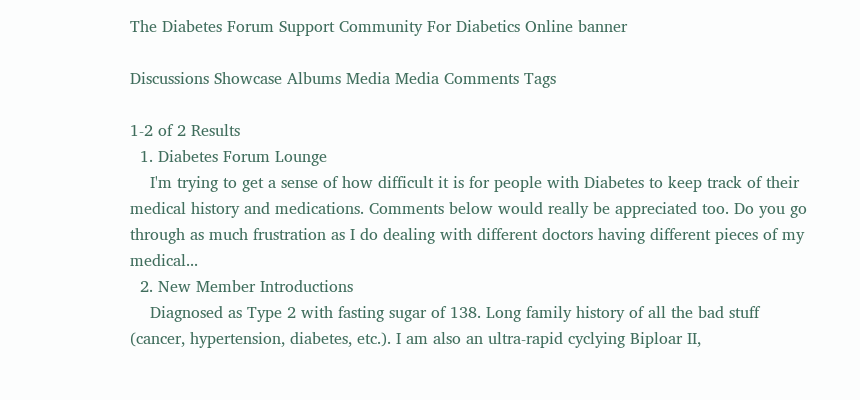The Diabetes Forum Support Community For Diabetics Online banner

Discussions Showcase Albums Media Media Comments Tags

1-2 of 2 Results
  1. Diabetes Forum Lounge
    I'm trying to get a sense of how difficult it is for people with Diabetes to keep track of their medical history and medications. Comments below would really be appreciated too. Do you go through as much frustration as I do dealing with different doctors having different pieces of my medical...
  2. New Member Introductions
    Diagnosed as Type 2 with fasting sugar of 138. Long family history of all the bad stuff (cancer, hypertension, diabetes, etc.). I am also an ultra-rapid cyclying Biploar II,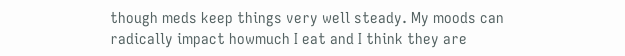though meds keep things very well steady. My moods can radically impact howmuch I eat and I think they are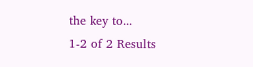the key to...
1-2 of 2 Results